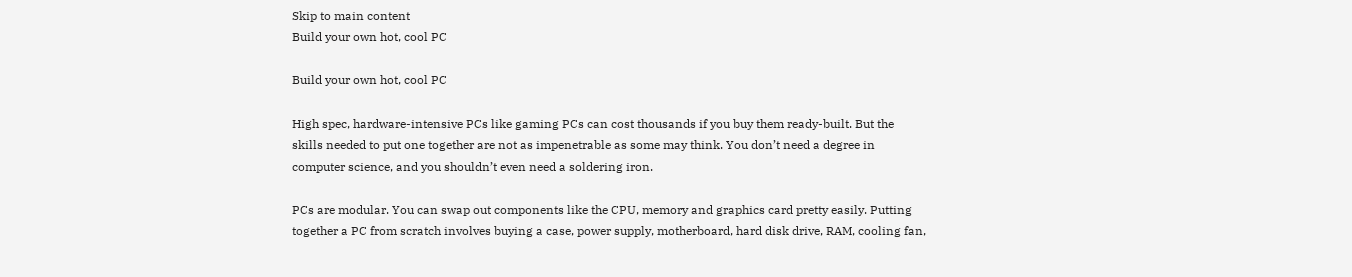Skip to main content
Build your own hot, cool PC

Build your own hot, cool PC

High spec, hardware-intensive PCs like gaming PCs can cost thousands if you buy them ready-built. But the skills needed to put one together are not as impenetrable as some may think. You don’t need a degree in computer science, and you shouldn’t even need a soldering iron.

PCs are modular. You can swap out components like the CPU, memory and graphics card pretty easily. Putting together a PC from scratch involves buying a case, power supply, motherboard, hard disk drive, RAM, cooling fan,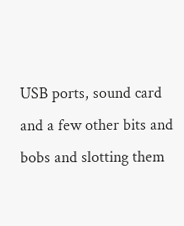USB ports, sound card and a few other bits and bobs and slotting them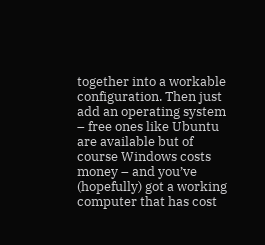together into a workable configuration. Then just add an operating system – free ones like Ubuntu are available but of course Windows costs money – and you’ve (hopefully) got a working computer that has cost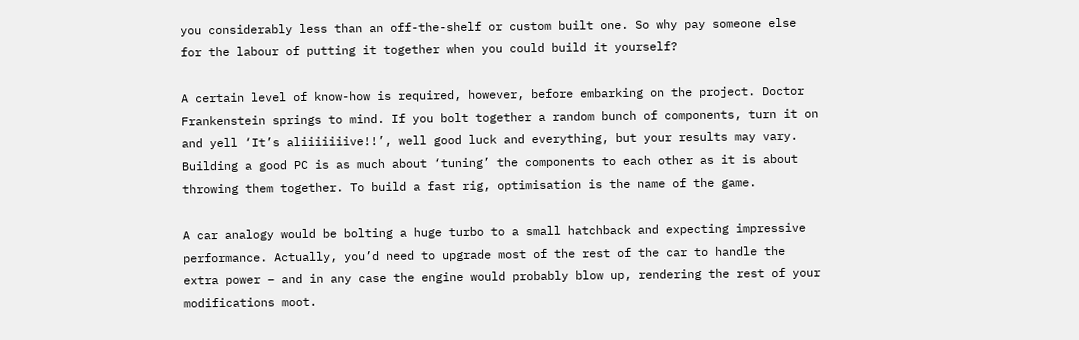you considerably less than an off-the-shelf or custom built one. So why pay someone else for the labour of putting it together when you could build it yourself?

A certain level of know-how is required, however, before embarking on the project. Doctor Frankenstein springs to mind. If you bolt together a random bunch of components, turn it on and yell ‘It’s aliiiiiiive!!’, well good luck and everything, but your results may vary. Building a good PC is as much about ‘tuning’ the components to each other as it is about throwing them together. To build a fast rig, optimisation is the name of the game.

A car analogy would be bolting a huge turbo to a small hatchback and expecting impressive performance. Actually, you’d need to upgrade most of the rest of the car to handle the extra power – and in any case the engine would probably blow up, rendering the rest of your modifications moot.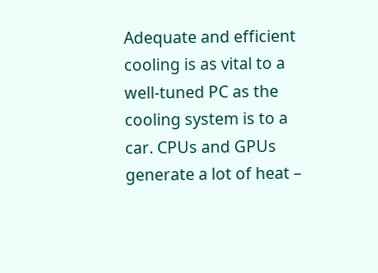Adequate and efficient cooling is as vital to a well-tuned PC as the cooling system is to a car. CPUs and GPUs generate a lot of heat –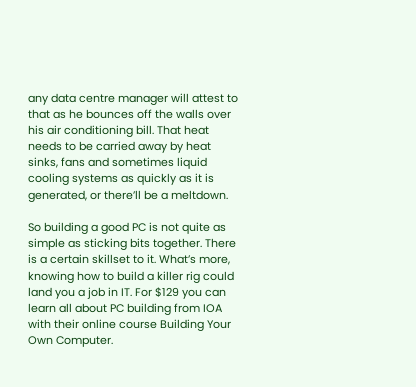any data centre manager will attest to that as he bounces off the walls over his air conditioning bill. That heat needs to be carried away by heat sinks, fans and sometimes liquid cooling systems as quickly as it is generated, or there’ll be a meltdown.

So building a good PC is not quite as simple as sticking bits together. There is a certain skillset to it. What’s more, knowing how to build a killer rig could land you a job in IT. For $129 you can learn all about PC building from IOA with their online course Building Your Own Computer.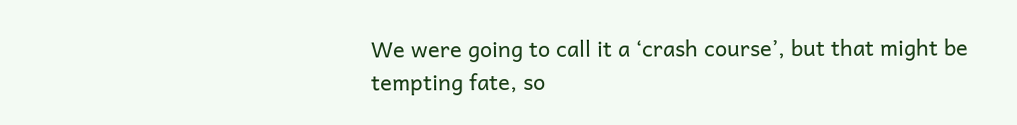We were going to call it a ‘crash course’, but that might be tempting fate, so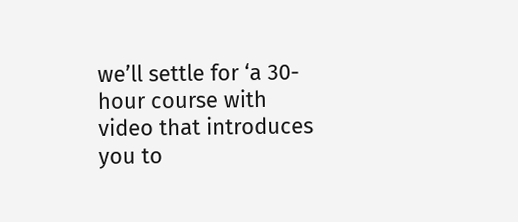we’ll settle for ‘a 30-hour course with video that introduces you to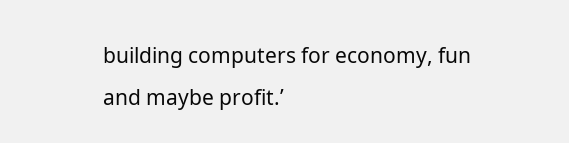building computers for economy, fun and maybe profit.’